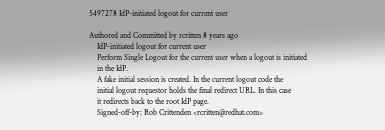5497278 IdP-initiated logout for current user

Authored and Committed by rcritten 8 years ago
    IdP-initiated logout for current user
    Perform Single Logout for the current user when a logout is initiated
    in the IdP.
    A fake initial session is created. In the current logout code the
    initial logout requestor holds the final redirect URL. In this case
    it redirects back to the root IdP page.
    Signed-off-by: Rob Crittenden <rcritten@redhat.com>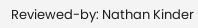Reviewed-by: Nathan Kinder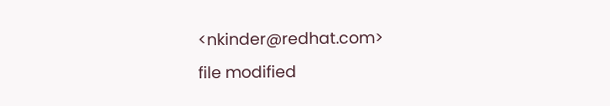<nkinder@redhat.com>
file modified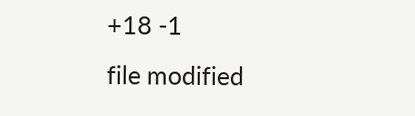+18 -1
file modified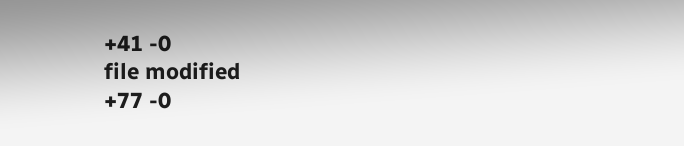+41 -0
file modified
+77 -0